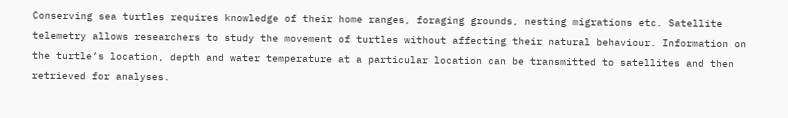Conserving sea turtles requires knowledge of their home ranges, foraging grounds, nesting migrations etc. Satellite telemetry allows researchers to study the movement of turtles without affecting their natural behaviour. Information on the turtle’s location, depth and water temperature at a particular location can be transmitted to satellites and then retrieved for analyses.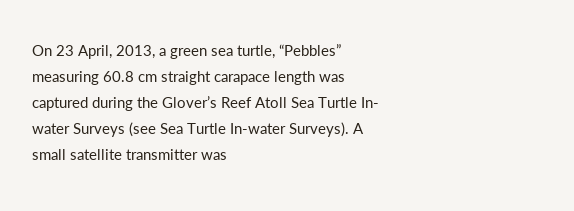On 23 April, 2013, a green sea turtle, “Pebbles” measuring 60.8 cm straight carapace length was captured during the Glover’s Reef Atoll Sea Turtle In-water Surveys (see Sea Turtle In-water Surveys). A small satellite transmitter was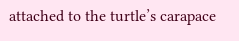attached to the turtle’s carapace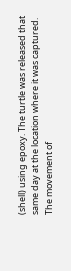(shell) using epoxy. The turtle was released that same day at the location where it was captured. The movement of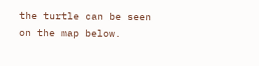the turtle can be seen on the map below.